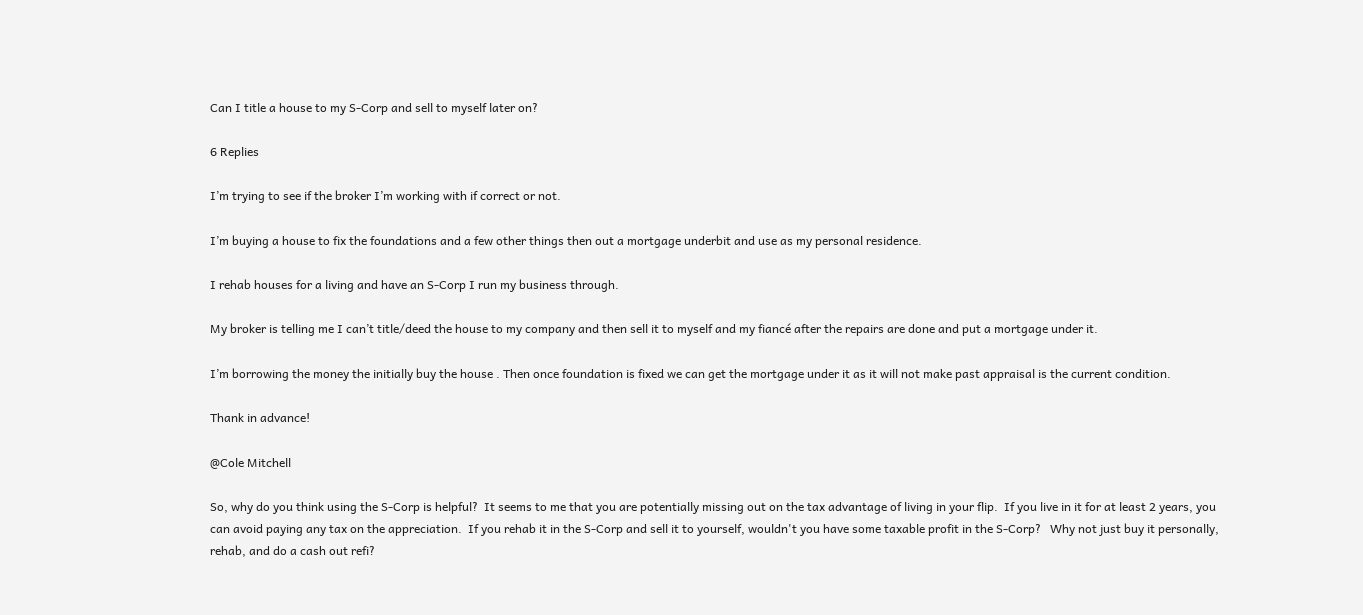Can I title a house to my S-Corp and sell to myself later on?

6 Replies

I’m trying to see if the broker I’m working with if correct or not.

I’m buying a house to fix the foundations and a few other things then out a mortgage underbit and use as my personal residence.

I rehab houses for a living and have an S-Corp I run my business through.

My broker is telling me I can’t title/deed the house to my company and then sell it to myself and my fiancé after the repairs are done and put a mortgage under it.

I’m borrowing the money the initially buy the house . Then once foundation is fixed we can get the mortgage under it as it will not make past appraisal is the current condition.

Thank in advance!

@Cole Mitchell

So, why do you think using the S-Corp is helpful?  It seems to me that you are potentially missing out on the tax advantage of living in your flip.  If you live in it for at least 2 years, you can avoid paying any tax on the appreciation.  If you rehab it in the S-Corp and sell it to yourself, wouldn't you have some taxable profit in the S-Corp?   Why not just buy it personally, rehab, and do a cash out refi?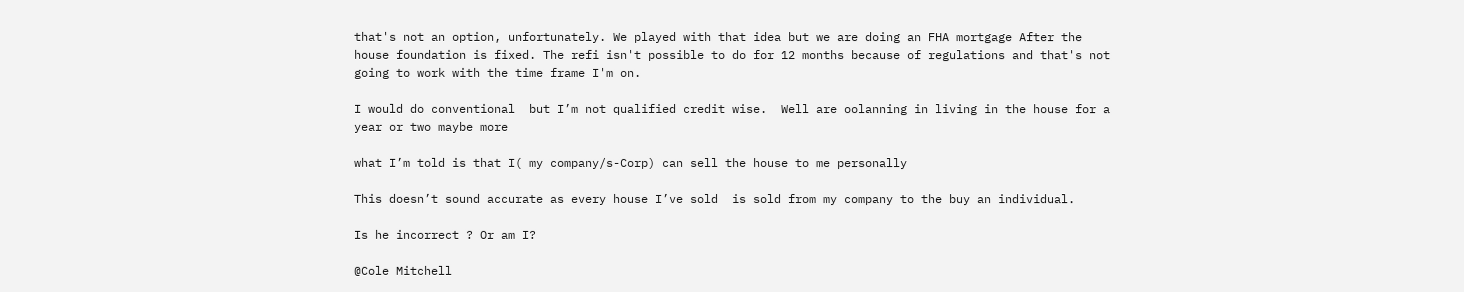that's not an option, unfortunately. We played with that idea but we are doing an FHA mortgage After the house foundation is fixed. The refi isn't possible to do for 12 months because of regulations and that's not going to work with the time frame I'm on.

I would do conventional  but I’m not qualified credit wise.  Well are oolanning in living in the house for a year or two maybe more

what I’m told is that I( my company/s-Corp) can sell the house to me personally

This doesn’t sound accurate as every house I’ve sold  is sold from my company to the buy an individual.

Is he incorrect ? Or am I?

@Cole Mitchell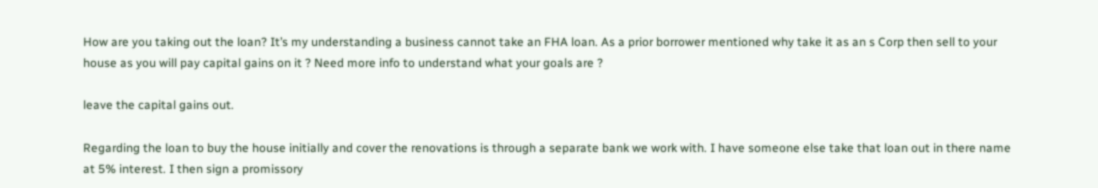How are you taking out the loan? It’s my understanding a business cannot take an FHA loan. As a prior borrower mentioned why take it as an s Corp then sell to your house as you will pay capital gains on it ? Need more info to understand what your goals are ?

leave the capital gains out.

Regarding the loan to buy the house initially and cover the renovations is through a separate bank we work with. I have someone else take that loan out in there name at 5% interest. I then sign a promissory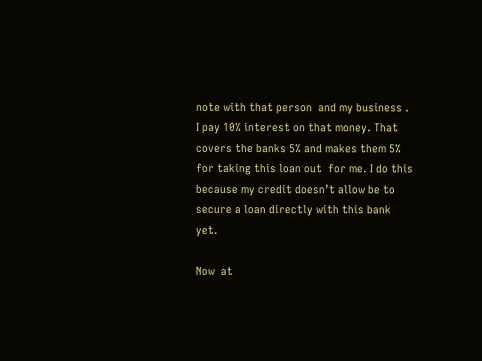note with that person  and my business . I pay 10% interest on that money. That covers the banks 5% and makes them 5% for taking this loan out  for me. I do this because my credit doesn’t allow be to secure a loan directly with this bank yet.

Now  at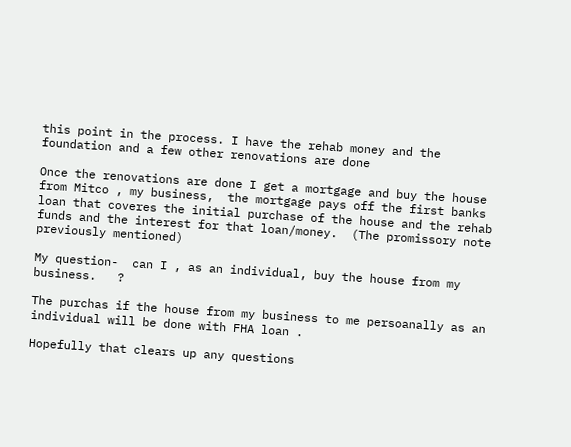this point in the process. I have the rehab money and the foundation and a few other renovations are done

Once the renovations are done I get a mortgage and buy the house from Mitco , my business,  the mortgage pays off the first banks loan that coveres the initial purchase of the house and the rehab funds and the interest for that loan/money.  (The promissory note previously mentioned)

My question-  can I , as an individual, buy the house from my business.   ?

The purchas if the house from my business to me persoanally as an individual will be done with FHA loan .

Hopefully that clears up any questions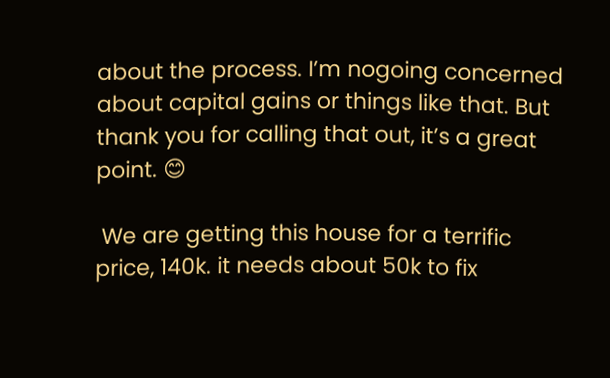about the process. I’m nogoing concerned about capital gains or things like that. But thank you for calling that out, it’s a great point. 😊

 We are getting this house for a terrific price, 140k. it needs about 50k to fix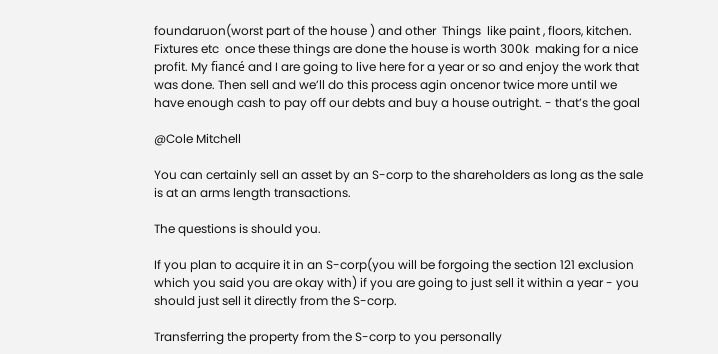foundaruon(worst part of the house ) and other  Things  like paint , floors, kitchen. Fixtures etc  once these things are done the house is worth 300k  making for a nice profit. My fiancé and I are going to live here for a year or so and enjoy the work that was done. Then sell and we’ll do this process agin oncenor twice more until we have enough cash to pay off our debts and buy a house outright. - that’s the goal

@Cole Mitchell

You can certainly sell an asset by an S-corp to the shareholders as long as the sale is at an arms length transactions.

The questions is should you.

If you plan to acquire it in an S-corp(you will be forgoing the section 121 exclusion which you said you are okay with) if you are going to just sell it within a year - you should just sell it directly from the S-corp.

Transferring the property from the S-corp to you personally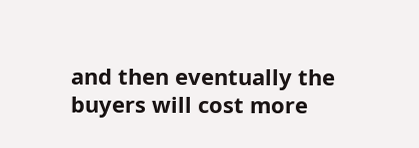and then eventually the buyers will cost more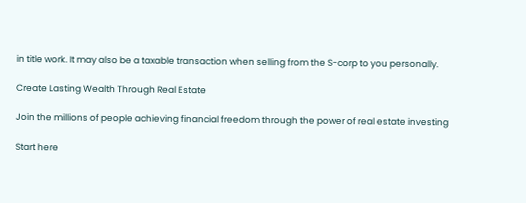in title work. It may also be a taxable transaction when selling from the S-corp to you personally.

Create Lasting Wealth Through Real Estate

Join the millions of people achieving financial freedom through the power of real estate investing

Start here